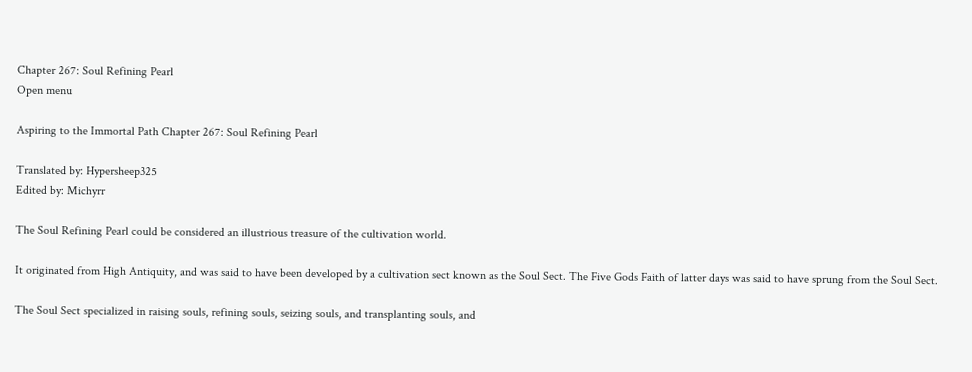Chapter 267: Soul Refining Pearl
Open menu

Aspiring to the Immortal Path Chapter 267: Soul Refining Pearl

Translated by: Hypersheep325
Edited by: Michyrr

The Soul Refining Pearl could be considered an illustrious treasure of the cultivation world.

It originated from High Antiquity, and was said to have been developed by a cultivation sect known as the Soul Sect. The Five Gods Faith of latter days was said to have sprung from the Soul Sect.

The Soul Sect specialized in raising souls, refining souls, seizing souls, and transplanting souls, and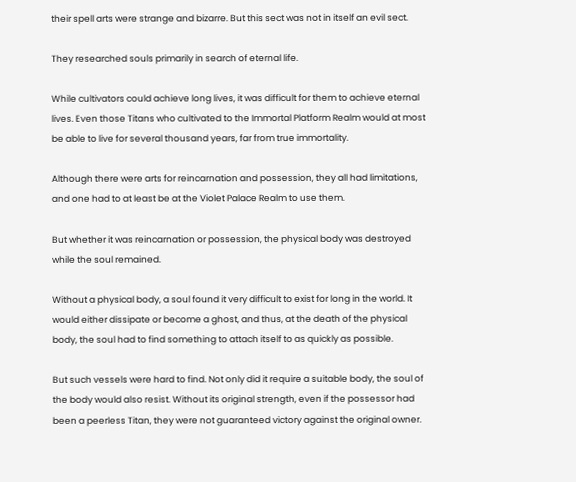their spell arts were strange and bizarre. But this sect was not in itself an evil sect.

They researched souls primarily in search of eternal life.

While cultivators could achieve long lives, it was difficult for them to achieve eternal lives. Even those Titans who cultivated to the Immortal Platform Realm would at most be able to live for several thousand years, far from true immortality.

Although there were arts for reincarnation and possession, they all had limitations, and one had to at least be at the Violet Palace Realm to use them.

But whether it was reincarnation or possession, the physical body was destroyed while the soul remained.

Without a physical body, a soul found it very difficult to exist for long in the world. It would either dissipate or become a ghost, and thus, at the death of the physical body, the soul had to find something to attach itself to as quickly as possible.

But such vessels were hard to find. Not only did it require a suitable body, the soul of the body would also resist. Without its original strength, even if the possessor had been a peerless Titan, they were not guaranteed victory against the original owner.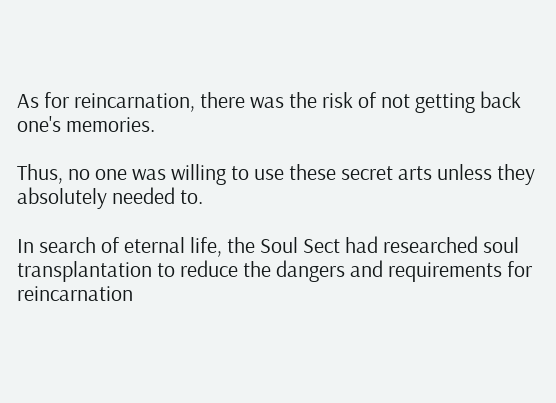As for reincarnation, there was the risk of not getting back one's memories.

Thus, no one was willing to use these secret arts unless they absolutely needed to.

In search of eternal life, the Soul Sect had researched soul transplantation to reduce the dangers and requirements for reincarnation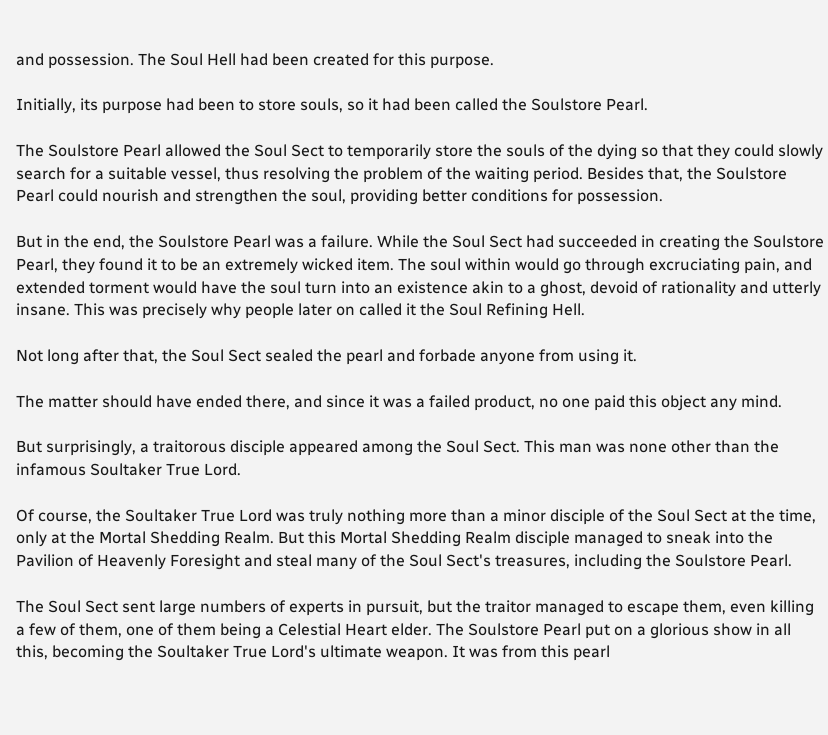and possession. The Soul Hell had been created for this purpose.

Initially, its purpose had been to store souls, so it had been called the Soulstore Pearl.

The Soulstore Pearl allowed the Soul Sect to temporarily store the souls of the dying so that they could slowly search for a suitable vessel, thus resolving the problem of the waiting period. Besides that, the Soulstore Pearl could nourish and strengthen the soul, providing better conditions for possession.

But in the end, the Soulstore Pearl was a failure. While the Soul Sect had succeeded in creating the Soulstore Pearl, they found it to be an extremely wicked item. The soul within would go through excruciating pain, and extended torment would have the soul turn into an existence akin to a ghost, devoid of rationality and utterly insane. This was precisely why people later on called it the Soul Refining Hell.

Not long after that, the Soul Sect sealed the pearl and forbade anyone from using it.

The matter should have ended there, and since it was a failed product, no one paid this object any mind.

But surprisingly, a traitorous disciple appeared among the Soul Sect. This man was none other than the infamous Soultaker True Lord.

Of course, the Soultaker True Lord was truly nothing more than a minor disciple of the Soul Sect at the time, only at the Mortal Shedding Realm. But this Mortal Shedding Realm disciple managed to sneak into the Pavilion of Heavenly Foresight and steal many of the Soul Sect's treasures, including the Soulstore Pearl.

The Soul Sect sent large numbers of experts in pursuit, but the traitor managed to escape them, even killing a few of them, one of them being a Celestial Heart elder. The Soulstore Pearl put on a glorious show in all this, becoming the Soultaker True Lord's ultimate weapon. It was from this pearl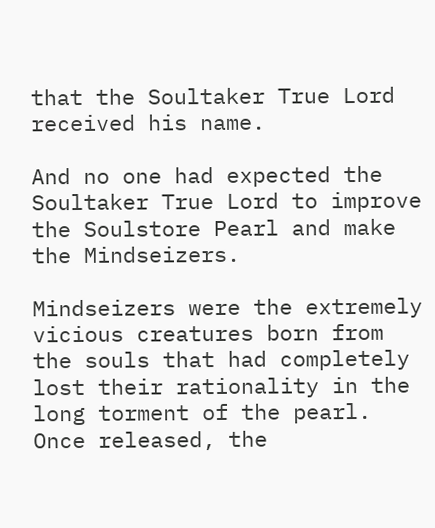that the Soultaker True Lord received his name.

And no one had expected the Soultaker True Lord to improve the Soulstore Pearl and make the Mindseizers.

Mindseizers were the extremely vicious creatures born from the souls that had completely lost their rationality in the long torment of the pearl. Once released, the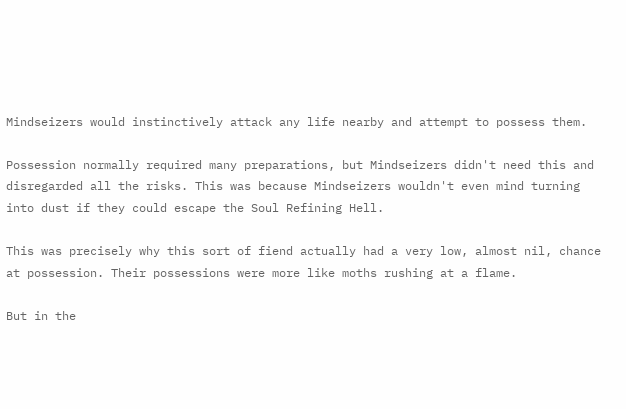Mindseizers would instinctively attack any life nearby and attempt to possess them.

Possession normally required many preparations, but Mindseizers didn't need this and disregarded all the risks. This was because Mindseizers wouldn't even mind turning into dust if they could escape the Soul Refining Hell.

This was precisely why this sort of fiend actually had a very low, almost nil, chance at possession. Their possessions were more like moths rushing at a flame.

But in the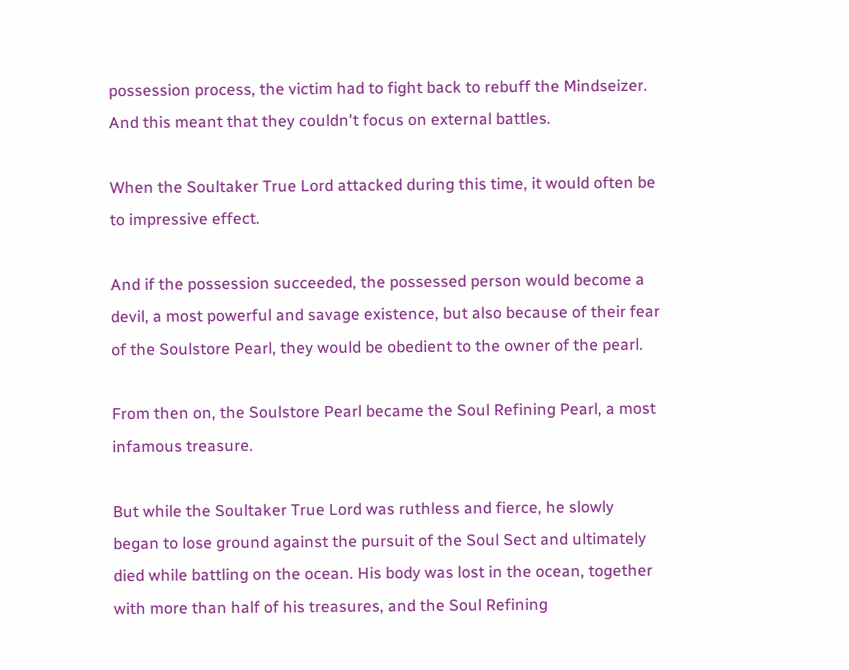possession process, the victim had to fight back to rebuff the Mindseizer. And this meant that they couldn't focus on external battles.

When the Soultaker True Lord attacked during this time, it would often be to impressive effect.

And if the possession succeeded, the possessed person would become a devil, a most powerful and savage existence, but also because of their fear of the Soulstore Pearl, they would be obedient to the owner of the pearl.

From then on, the Soulstore Pearl became the Soul Refining Pearl, a most infamous treasure.

But while the Soultaker True Lord was ruthless and fierce, he slowly began to lose ground against the pursuit of the Soul Sect and ultimately died while battling on the ocean. His body was lost in the ocean, together with more than half of his treasures, and the Soul Refining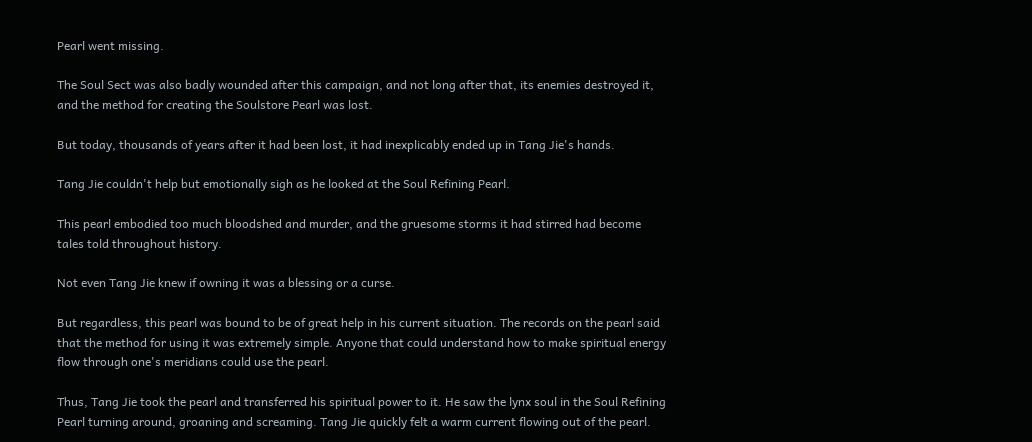Pearl went missing.

The Soul Sect was also badly wounded after this campaign, and not long after that, its enemies destroyed it, and the method for creating the Soulstore Pearl was lost.

But today, thousands of years after it had been lost, it had inexplicably ended up in Tang Jie's hands.

Tang Jie couldn't help but emotionally sigh as he looked at the Soul Refining Pearl.

This pearl embodied too much bloodshed and murder, and the gruesome storms it had stirred had become tales told throughout history.

Not even Tang Jie knew if owning it was a blessing or a curse.

But regardless, this pearl was bound to be of great help in his current situation. The records on the pearl said that the method for using it was extremely simple. Anyone that could understand how to make spiritual energy flow through one's meridians could use the pearl.

Thus, Tang Jie took the pearl and transferred his spiritual power to it. He saw the lynx soul in the Soul Refining Pearl turning around, groaning and screaming. Tang Jie quickly felt a warm current flowing out of the pearl.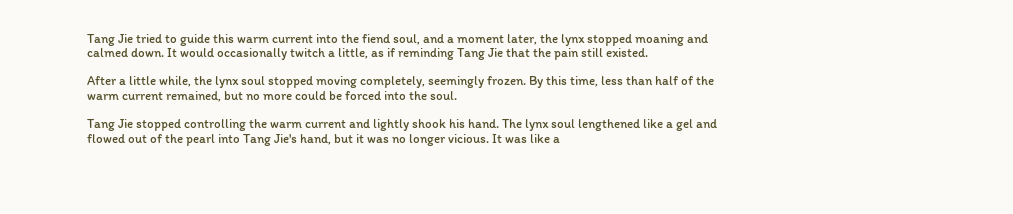Tang Jie tried to guide this warm current into the fiend soul, and a moment later, the lynx stopped moaning and calmed down. It would occasionally twitch a little, as if reminding Tang Jie that the pain still existed.

After a little while, the lynx soul stopped moving completely, seemingly frozen. By this time, less than half of the warm current remained, but no more could be forced into the soul.

Tang Jie stopped controlling the warm current and lightly shook his hand. The lynx soul lengthened like a gel and flowed out of the pearl into Tang Jie's hand, but it was no longer vicious. It was like a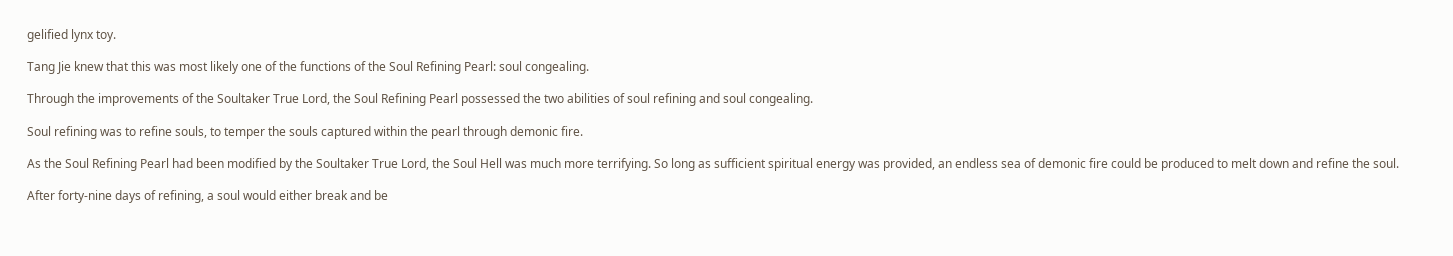gelified lynx toy.

Tang Jie knew that this was most likely one of the functions of the Soul Refining Pearl: soul congealing.

Through the improvements of the Soultaker True Lord, the Soul Refining Pearl possessed the two abilities of soul refining and soul congealing.

Soul refining was to refine souls, to temper the souls captured within the pearl through demonic fire.

As the Soul Refining Pearl had been modified by the Soultaker True Lord, the Soul Hell was much more terrifying. So long as sufficient spiritual energy was provided, an endless sea of demonic fire could be produced to melt down and refine the soul.

After forty-nine days of refining, a soul would either break and be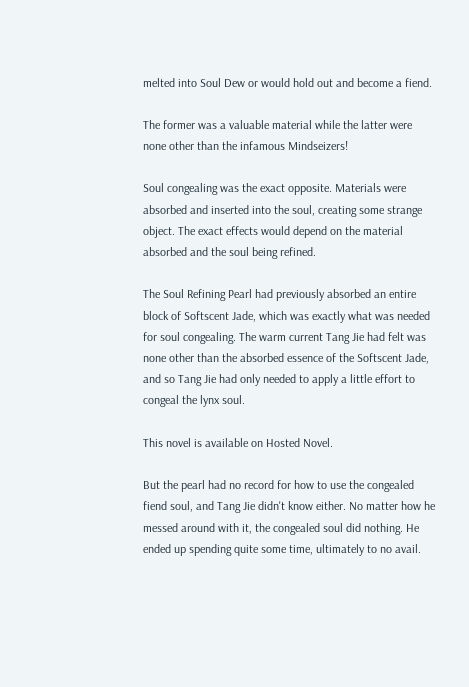melted into Soul Dew or would hold out and become a fiend.

The former was a valuable material while the latter were none other than the infamous Mindseizers!

Soul congealing was the exact opposite. Materials were absorbed and inserted into the soul, creating some strange object. The exact effects would depend on the material absorbed and the soul being refined.

The Soul Refining Pearl had previously absorbed an entire block of Softscent Jade, which was exactly what was needed for soul congealing. The warm current Tang Jie had felt was none other than the absorbed essence of the Softscent Jade, and so Tang Jie had only needed to apply a little effort to congeal the lynx soul.

This novel is available on Hosted Novel.

But the pearl had no record for how to use the congealed fiend soul, and Tang Jie didn't know either. No matter how he messed around with it, the congealed soul did nothing. He ended up spending quite some time, ultimately to no avail.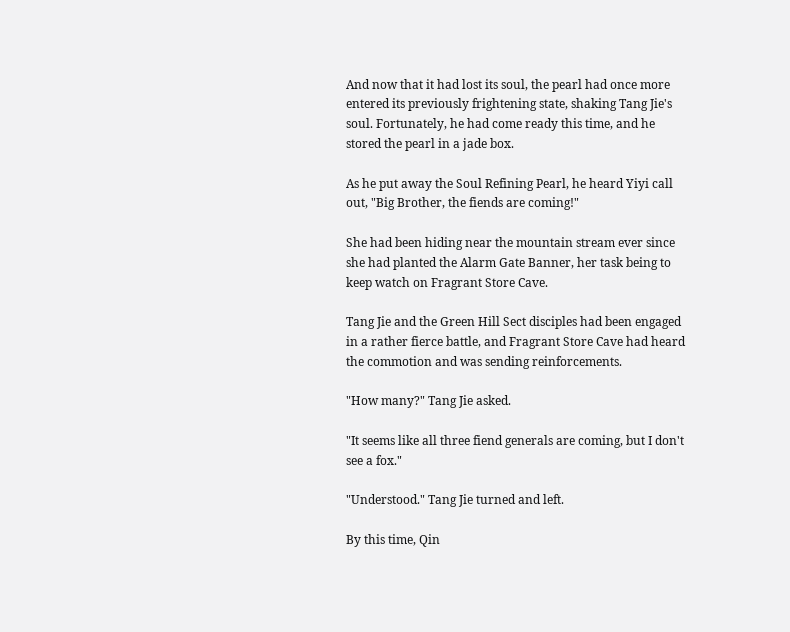And now that it had lost its soul, the pearl had once more entered its previously frightening state, shaking Tang Jie's soul. Fortunately, he had come ready this time, and he stored the pearl in a jade box.

As he put away the Soul Refining Pearl, he heard Yiyi call out, "Big Brother, the fiends are coming!"

She had been hiding near the mountain stream ever since she had planted the Alarm Gate Banner, her task being to keep watch on Fragrant Store Cave.

Tang Jie and the Green Hill Sect disciples had been engaged in a rather fierce battle, and Fragrant Store Cave had heard the commotion and was sending reinforcements.

"How many?" Tang Jie asked.

"It seems like all three fiend generals are coming, but I don't see a fox."

"Understood." Tang Jie turned and left.

By this time, Qin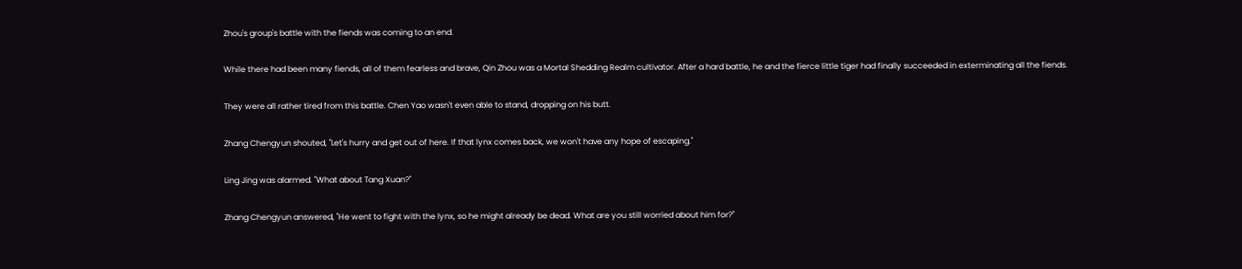Zhou's group's battle with the fiends was coming to an end.

While there had been many fiends, all of them fearless and brave, Qin Zhou was a Mortal Shedding Realm cultivator. After a hard battle, he and the fierce little tiger had finally succeeded in exterminating all the fiends.

They were all rather tired from this battle. Chen Yao wasn't even able to stand, dropping on his butt.

Zhang Chengyun shouted, "Let's hurry and get out of here. If that lynx comes back, we won't have any hope of escaping."

Ling Jing was alarmed. "What about Tang Xuan?"

Zhang Chengyun answered, "He went to fight with the lynx, so he might already be dead. What are you still worried about him for?"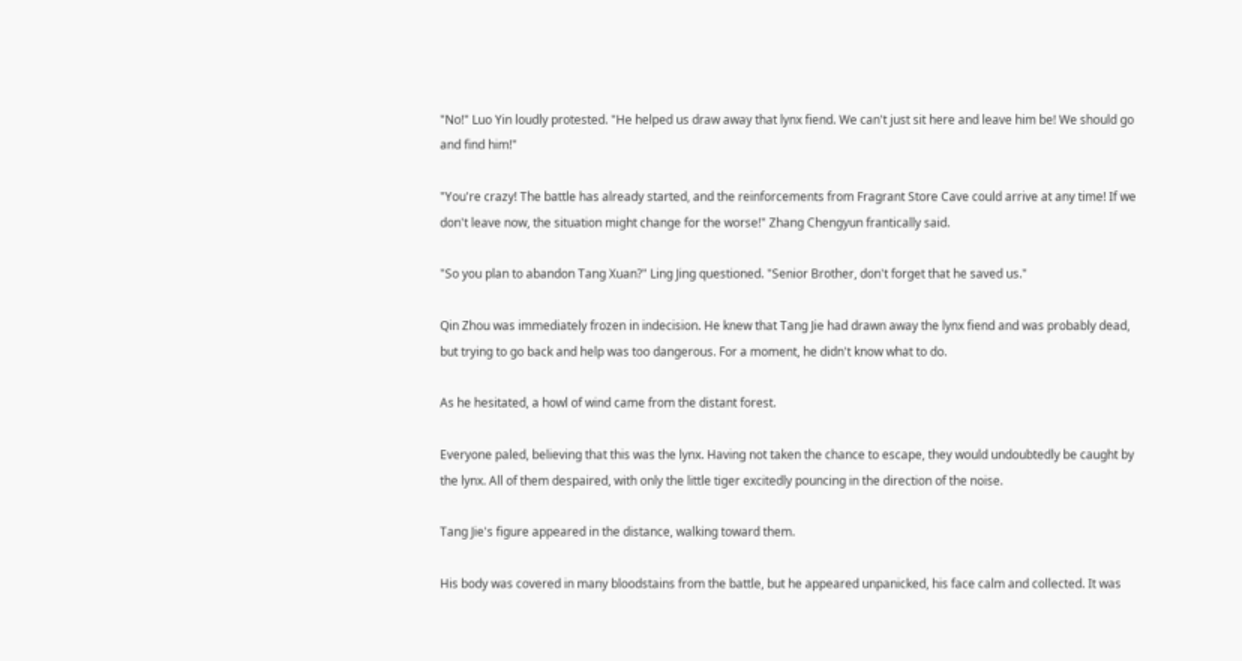"No!" Luo Yin loudly protested. "He helped us draw away that lynx fiend. We can't just sit here and leave him be! We should go and find him!"

"You're crazy! The battle has already started, and the reinforcements from Fragrant Store Cave could arrive at any time! If we don't leave now, the situation might change for the worse!" Zhang Chengyun frantically said.

"So you plan to abandon Tang Xuan?" Ling Jing questioned. "Senior Brother, don't forget that he saved us."

Qin Zhou was immediately frozen in indecision. He knew that Tang Jie had drawn away the lynx fiend and was probably dead, but trying to go back and help was too dangerous. For a moment, he didn't know what to do.

As he hesitated, a howl of wind came from the distant forest.

Everyone paled, believing that this was the lynx. Having not taken the chance to escape, they would undoubtedly be caught by the lynx. All of them despaired, with only the little tiger excitedly pouncing in the direction of the noise.

Tang Jie's figure appeared in the distance, walking toward them.

His body was covered in many bloodstains from the battle, but he appeared unpanicked, his face calm and collected. It was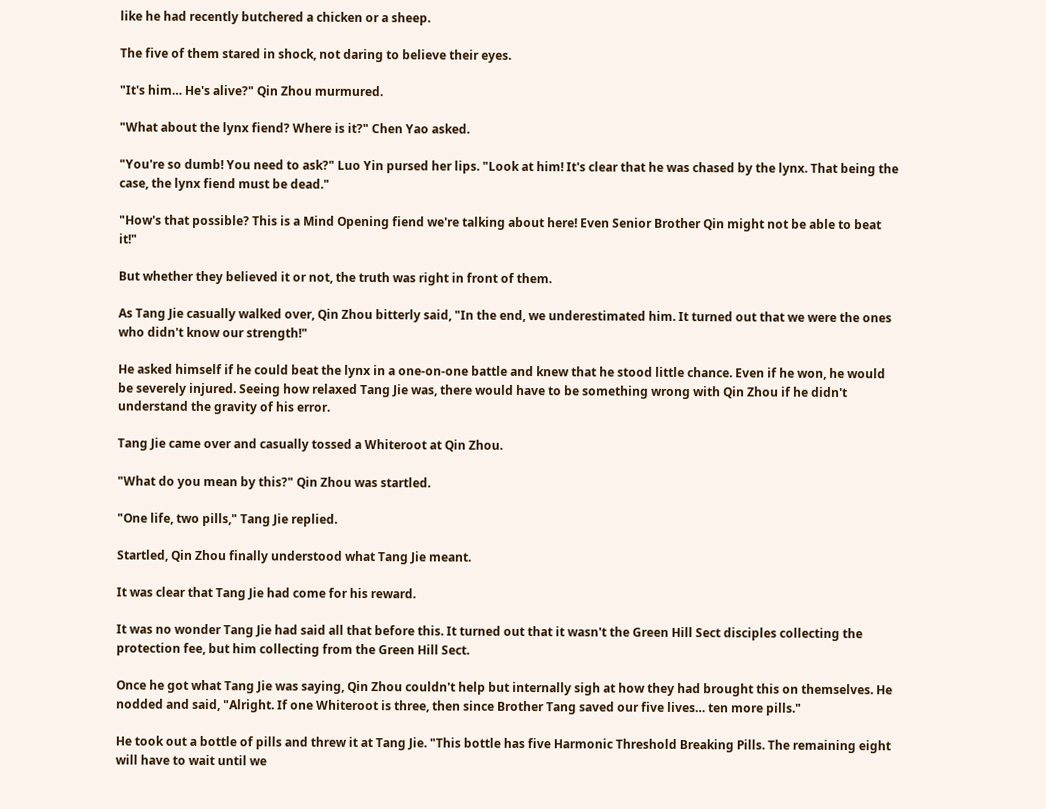like he had recently butchered a chicken or a sheep.

The five of them stared in shock, not daring to believe their eyes.

"It's him… He's alive?" Qin Zhou murmured.

"What about the lynx fiend? Where is it?" Chen Yao asked.

"You're so dumb! You need to ask?" Luo Yin pursed her lips. "Look at him! It's clear that he was chased by the lynx. That being the case, the lynx fiend must be dead."

"How's that possible? This is a Mind Opening fiend we're talking about here! Even Senior Brother Qin might not be able to beat it!"

But whether they believed it or not, the truth was right in front of them.

As Tang Jie casually walked over, Qin Zhou bitterly said, "In the end, we underestimated him. It turned out that we were the ones who didn't know our strength!"

He asked himself if he could beat the lynx in a one-on-one battle and knew that he stood little chance. Even if he won, he would be severely injured. Seeing how relaxed Tang Jie was, there would have to be something wrong with Qin Zhou if he didn't understand the gravity of his error.

Tang Jie came over and casually tossed a Whiteroot at Qin Zhou.

"What do you mean by this?" Qin Zhou was startled.

"One life, two pills," Tang Jie replied.

Startled, Qin Zhou finally understood what Tang Jie meant.

It was clear that Tang Jie had come for his reward.

It was no wonder Tang Jie had said all that before this. It turned out that it wasn't the Green Hill Sect disciples collecting the protection fee, but him collecting from the Green Hill Sect.

Once he got what Tang Jie was saying, Qin Zhou couldn't help but internally sigh at how they had brought this on themselves. He nodded and said, "Alright. If one Whiteroot is three, then since Brother Tang saved our five lives… ten more pills."

He took out a bottle of pills and threw it at Tang Jie. "This bottle has five Harmonic Threshold Breaking Pills. The remaining eight will have to wait until we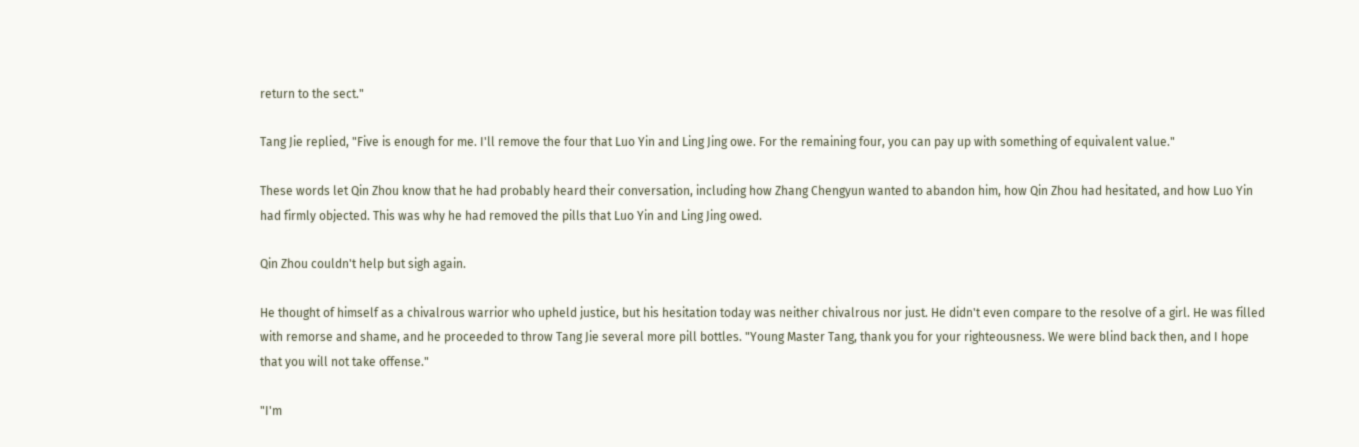return to the sect."

Tang Jie replied, "Five is enough for me. I'll remove the four that Luo Yin and Ling Jing owe. For the remaining four, you can pay up with something of equivalent value."

These words let Qin Zhou know that he had probably heard their conversation, including how Zhang Chengyun wanted to abandon him, how Qin Zhou had hesitated, and how Luo Yin had firmly objected. This was why he had removed the pills that Luo Yin and Ling Jing owed.

Qin Zhou couldn't help but sigh again.

He thought of himself as a chivalrous warrior who upheld justice, but his hesitation today was neither chivalrous nor just. He didn't even compare to the resolve of a girl. He was filled with remorse and shame, and he proceeded to throw Tang Jie several more pill bottles. "Young Master Tang, thank you for your righteousness. We were blind back then, and I hope that you will not take offense."

"I'm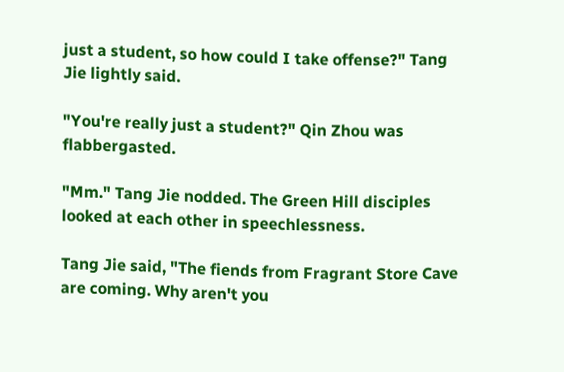just a student, so how could I take offense?" Tang Jie lightly said.

"You're really just a student?" Qin Zhou was flabbergasted.

"Mm." Tang Jie nodded. The Green Hill disciples looked at each other in speechlessness.

Tang Jie said, "The fiends from Fragrant Store Cave are coming. Why aren't you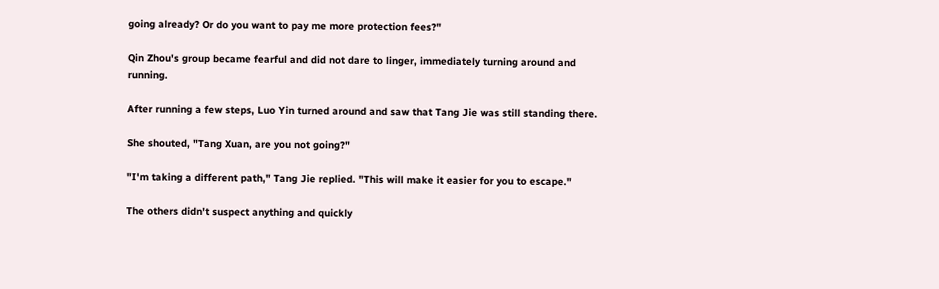going already? Or do you want to pay me more protection fees?"

Qin Zhou's group became fearful and did not dare to linger, immediately turning around and running.

After running a few steps, Luo Yin turned around and saw that Tang Jie was still standing there.

She shouted, "Tang Xuan, are you not going?"

"I'm taking a different path," Tang Jie replied. "This will make it easier for you to escape."

The others didn't suspect anything and quickly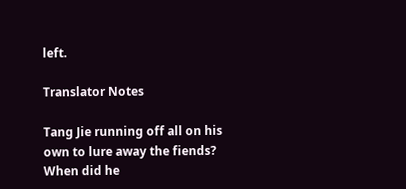left.

Translator Notes

Tang Jie running off all on his own to lure away the fiends? When did he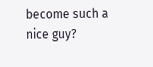become such a nice guy?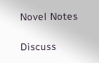Novel Notes

Discuss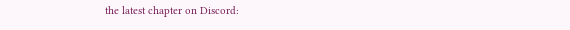the latest chapter on Discord: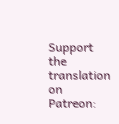Support the translation on Patreon: